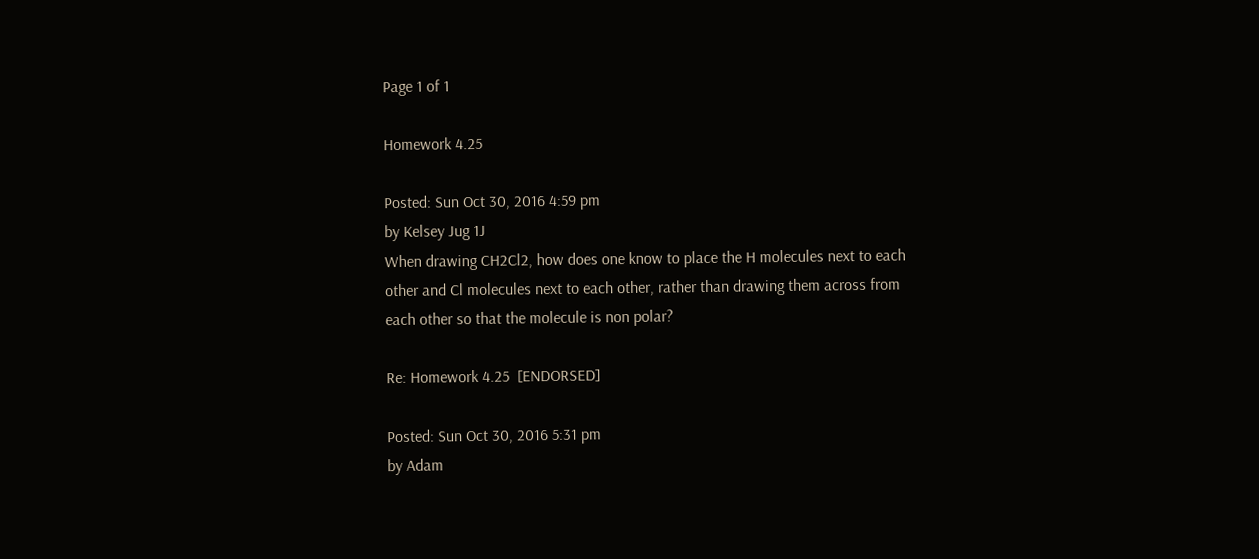Page 1 of 1

Homework 4.25

Posted: Sun Oct 30, 2016 4:59 pm
by Kelsey Jug 1J
When drawing CH2Cl2, how does one know to place the H molecules next to each other and Cl molecules next to each other, rather than drawing them across from each other so that the molecule is non polar?

Re: Homework 4.25  [ENDORSED]

Posted: Sun Oct 30, 2016 5:31 pm
by Adam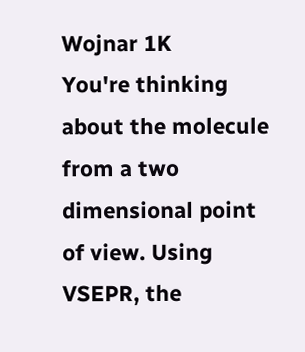Wojnar 1K
You're thinking about the molecule from a two dimensional point of view. Using VSEPR, the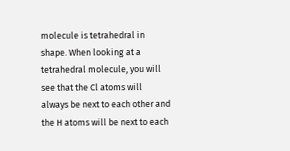molecule is tetrahedral in shape. When looking at a tetrahedral molecule, you will see that the Cl atoms will always be next to each other and the H atoms will be next to each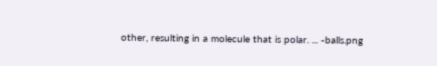other, resulting in a molecule that is polar. ... -balls.png